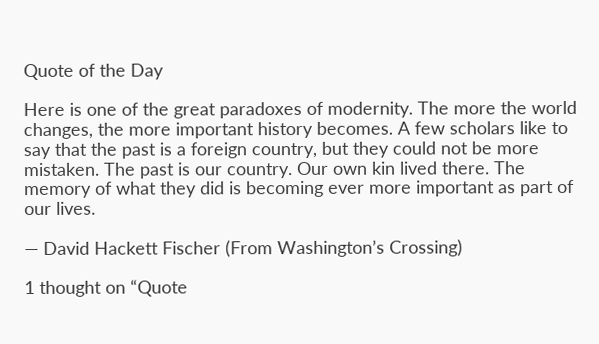Quote of the Day

Here is one of the great paradoxes of modernity. The more the world changes, the more important history becomes. A few scholars like to say that the past is a foreign country, but they could not be more mistaken. The past is our country. Our own kin lived there. The memory of what they did is becoming ever more important as part of our lives.

— David Hackett Fischer (From Washington’s Crossing)

1 thought on “Quote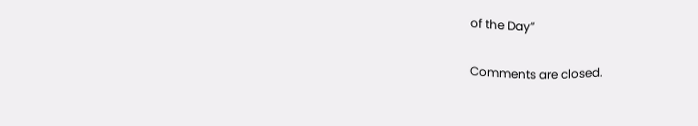of the Day”

Comments are closed.